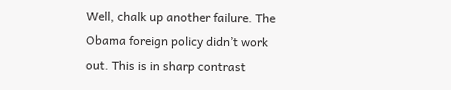Well, chalk up another failure. The Obama foreign policy didn’t work out. This is in sharp contrast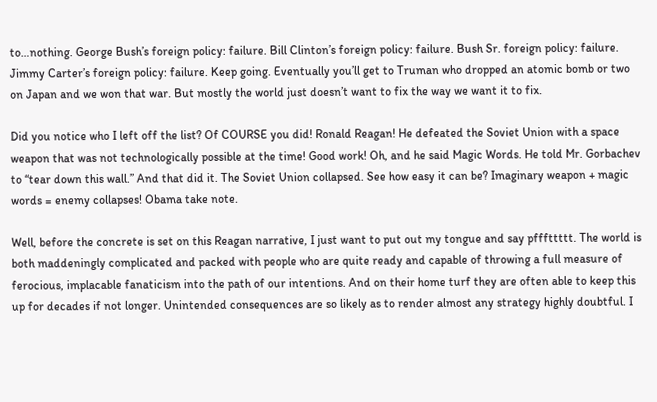to…nothing. George Bush’s foreign policy: failure. Bill Clinton’s foreign policy: failure. Bush Sr. foreign policy: failure. Jimmy Carter’s foreign policy: failure. Keep going. Eventually you’ll get to Truman who dropped an atomic bomb or two on Japan and we won that war. But mostly the world just doesn’t want to fix the way we want it to fix.

Did you notice who I left off the list? Of COURSE you did! Ronald Reagan! He defeated the Soviet Union with a space weapon that was not technologically possible at the time! Good work! Oh, and he said Magic Words. He told Mr. Gorbachev to “tear down this wall.” And that did it. The Soviet Union collapsed. See how easy it can be? Imaginary weapon + magic words = enemy collapses! Obama take note.

Well, before the concrete is set on this Reagan narrative, I just want to put out my tongue and say pfffttttt. The world is both maddeningly complicated and packed with people who are quite ready and capable of throwing a full measure of ferocious, implacable fanaticism into the path of our intentions. And on their home turf they are often able to keep this up for decades if not longer. Unintended consequences are so likely as to render almost any strategy highly doubtful. I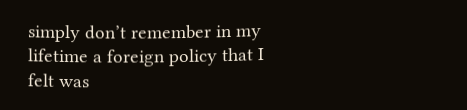simply don’t remember in my lifetime a foreign policy that I felt was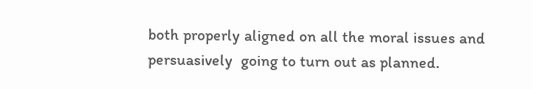both properly aligned on all the moral issues and persuasively  going to turn out as planned.